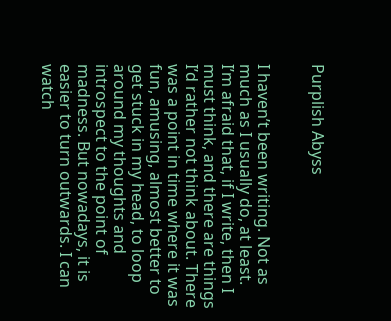Purplish Abyss


I haven’t been writing. Not as much as I usually do, at least. I’m afraid that, if I write, then I must think, and there are things I’d rather not think about. There was a point in time where it was fun, amusing, almost better to get stuck in my head, to loop around my thoughts and introspect to the point of madness. But nowadays, it is easier to turn outwards. I can watch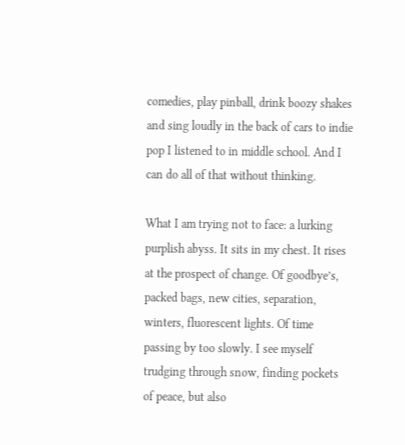comedies, play pinball, drink boozy shakes and sing loudly in the back of cars to indie pop I listened to in middle school. And I can do all of that without thinking.

What I am trying not to face: a lurking purplish abyss. It sits in my chest. It rises at the prospect of change. Of goodbye’s, packed bags, new cities, separation, winters, fluorescent lights. Of time passing by too slowly. I see myself trudging through snow, finding pockets of peace, but also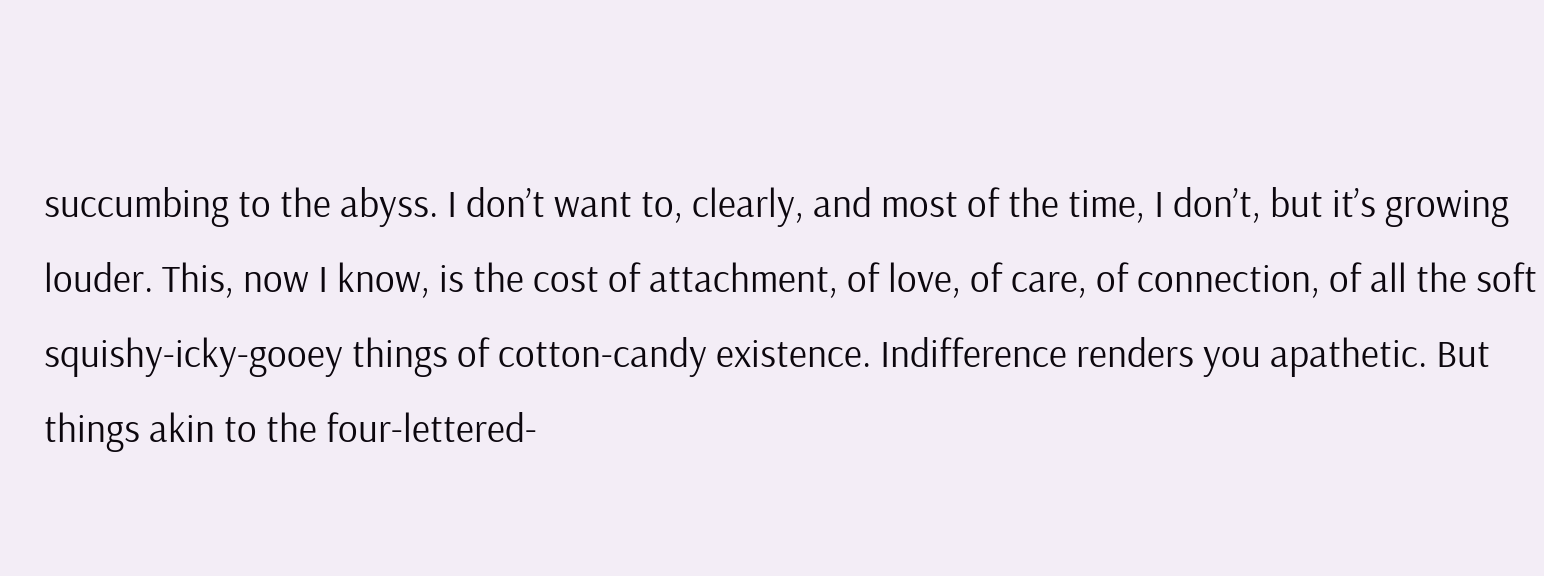succumbing to the abyss. I don’t want to, clearly, and most of the time, I don’t, but it’s growing louder. This, now I know, is the cost of attachment, of love, of care, of connection, of all the soft squishy-icky-gooey things of cotton-candy existence. Indifference renders you apathetic. But things akin to the four-lettered-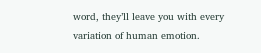word, they’ll leave you with every variation of human emotion.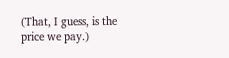(That, I guess, is the price we pay.)